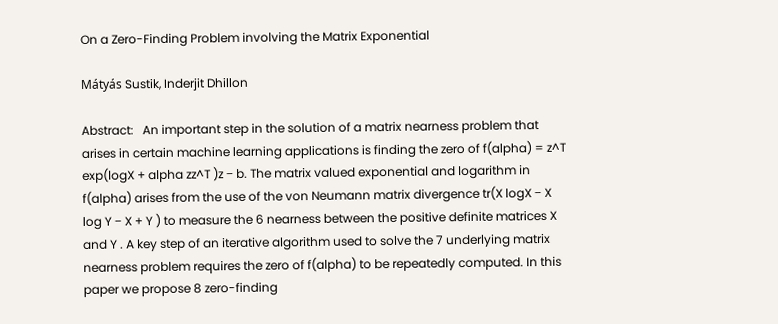On a Zero-Finding Problem involving the Matrix Exponential

Mátyás Sustik, Inderjit Dhillon

Abstract:   An important step in the solution of a matrix nearness problem that arises in certain machine learning applications is finding the zero of f(alpha) = z^T exp(logX + alpha zz^T )z − b. The matrix valued exponential and logarithm in f(alpha) arises from the use of the von Neumann matrix divergence tr(X logX − X log Y − X + Y ) to measure the 6 nearness between the positive definite matrices X and Y . A key step of an iterative algorithm used to solve the 7 underlying matrix nearness problem requires the zero of f(alpha) to be repeatedly computed. In this paper we propose 8 zero-finding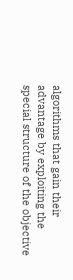algorithms that gain their advantage by exploiting the special structure of the objective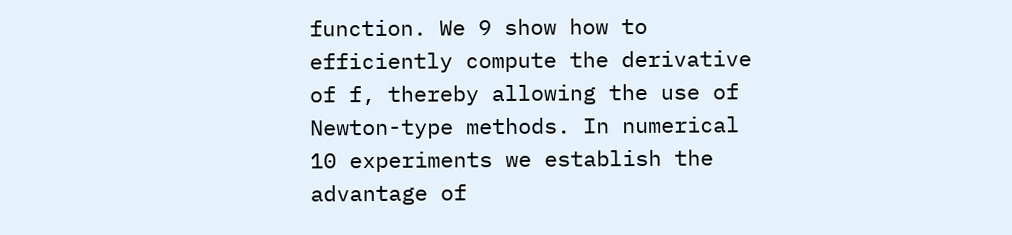function. We 9 show how to efficiently compute the derivative of f, thereby allowing the use of Newton-type methods. In numerical 10 experiments we establish the advantage of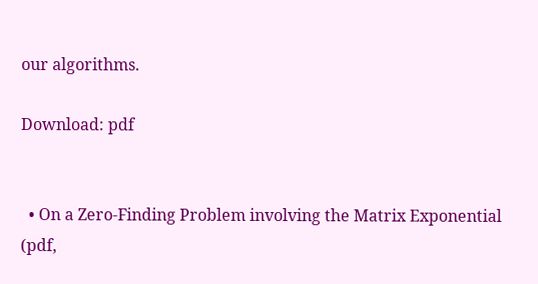our algorithms.

Download: pdf


  • On a Zero-Finding Problem involving the Matrix Exponential (pdf,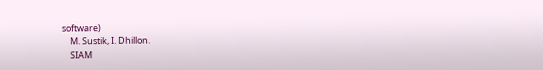software)
    M. Sustik, I. Dhillon.
    SIAM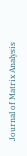Journal of Matrix Analysis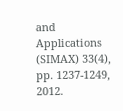and Applications (SIMAX) 33(4), pp. 1237-1249, 2012.